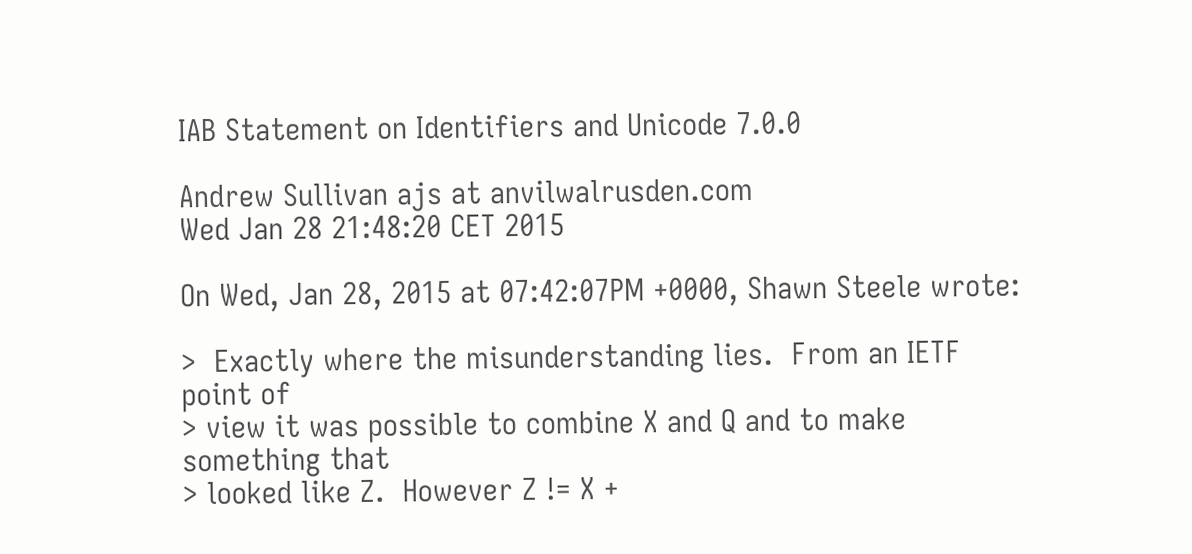IAB Statement on Identifiers and Unicode 7.0.0

Andrew Sullivan ajs at anvilwalrusden.com
Wed Jan 28 21:48:20 CET 2015

On Wed, Jan 28, 2015 at 07:42:07PM +0000, Shawn Steele wrote:

>  Exactly where the misunderstanding lies.  From an IETF point of
> view it was possible to combine X and Q and to make something that
> looked like Z.  However Z != X +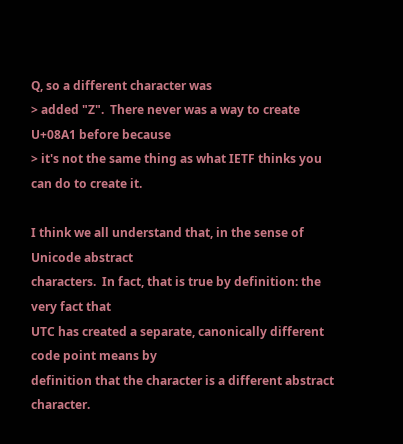Q, so a different character was
> added "Z".  There never was a way to create U+08A1 before because
> it's not the same thing as what IETF thinks you can do to create it.

I think we all understand that, in the sense of Unicode abstract
characters.  In fact, that is true by definition: the very fact that
UTC has created a separate, canonically different code point means by
definition that the character is a different abstract character.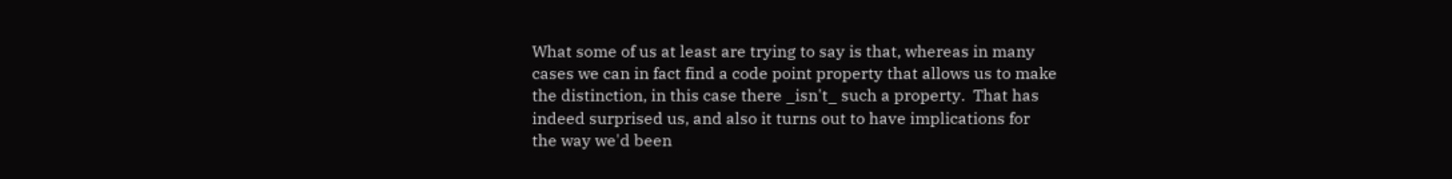What some of us at least are trying to say is that, whereas in many
cases we can in fact find a code point property that allows us to make
the distinction, in this case there _isn't_ such a property.  That has
indeed surprised us, and also it turns out to have implications for
the way we'd been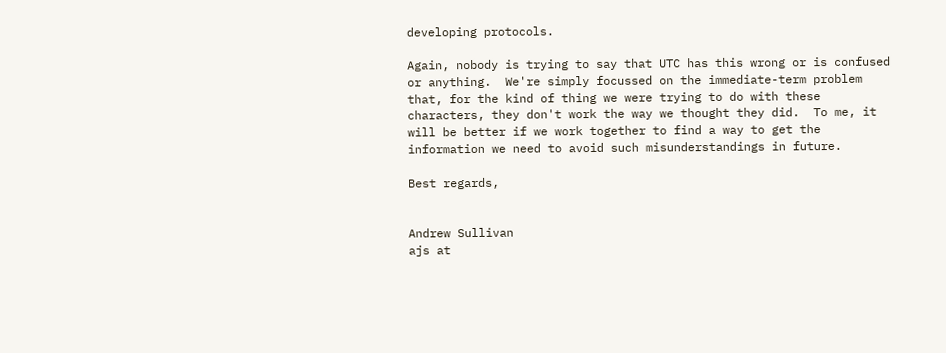developing protocols.

Again, nobody is trying to say that UTC has this wrong or is confused
or anything.  We're simply focussed on the immediate-term problem
that, for the kind of thing we were trying to do with these
characters, they don't work the way we thought they did.  To me, it
will be better if we work together to find a way to get the
information we need to avoid such misunderstandings in future.

Best regards,


Andrew Sullivan
ajs at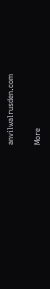anvilwalrusden.com

More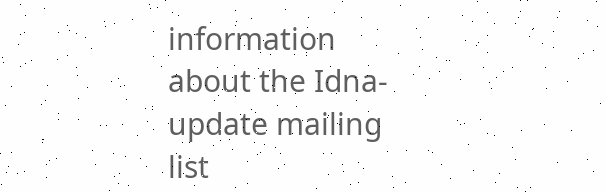information about the Idna-update mailing list